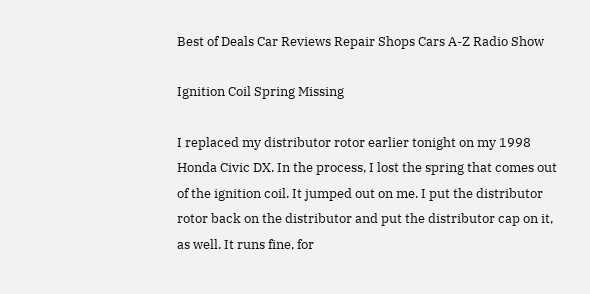Best of Deals Car Reviews Repair Shops Cars A-Z Radio Show

Ignition Coil Spring Missing

I replaced my distributor rotor earlier tonight on my 1998 Honda Civic DX. In the process, I lost the spring that comes out of the ignition coil. It jumped out on me. I put the distributor rotor back on the distributor and put the distributor cap on it, as well. It runs fine, for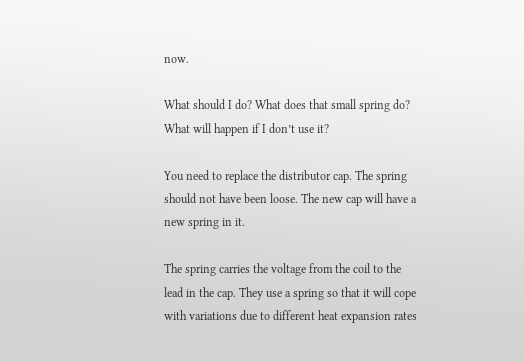now.

What should I do? What does that small spring do? What will happen if I don’t use it?

You need to replace the distributor cap. The spring should not have been loose. The new cap will have a new spring in it.

The spring carries the voltage from the coil to the lead in the cap. They use a spring so that it will cope with variations due to different heat expansion rates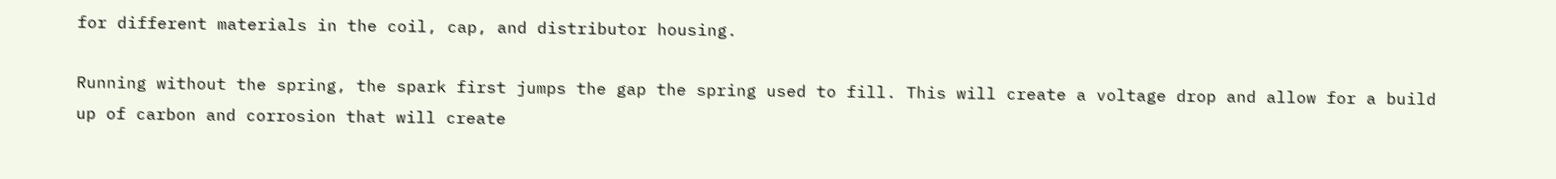for different materials in the coil, cap, and distributor housing.

Running without the spring, the spark first jumps the gap the spring used to fill. This will create a voltage drop and allow for a build up of carbon and corrosion that will create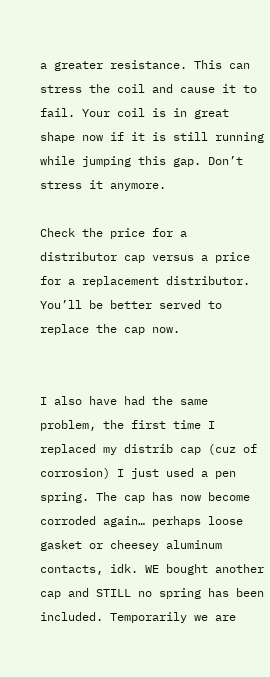a greater resistance. This can stress the coil and cause it to fail. Your coil is in great shape now if it is still running while jumping this gap. Don’t stress it anymore.

Check the price for a distributor cap versus a price for a replacement distributor. You’ll be better served to replace the cap now.


I also have had the same problem, the first time I replaced my distrib cap (cuz of corrosion) I just used a pen spring. The cap has now become corroded again… perhaps loose gasket or cheesey aluminum contacts, idk. WE bought another cap and STILL no spring has been included. Temporarily we are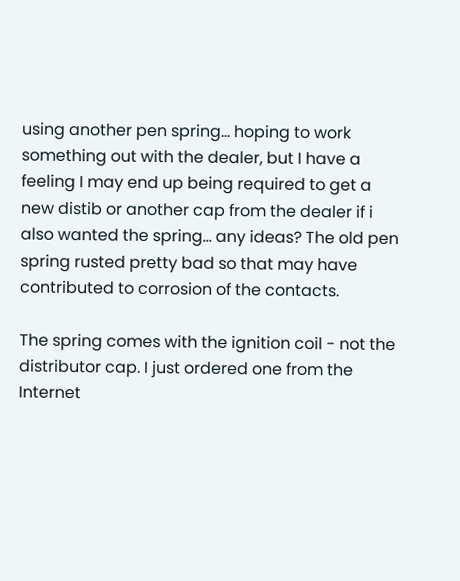using another pen spring… hoping to work something out with the dealer, but I have a feeling I may end up being required to get a new distib or another cap from the dealer if i also wanted the spring… any ideas? The old pen spring rusted pretty bad so that may have contributed to corrosion of the contacts.

The spring comes with the ignition coil - not the distributor cap. I just ordered one from the Internet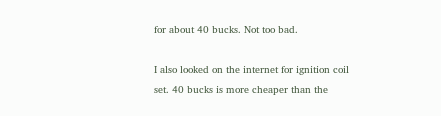for about 40 bucks. Not too bad.

I also looked on the internet for ignition coil set. 40 bucks is more cheaper than the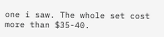one i saw. The whole set cost more than $35-40.